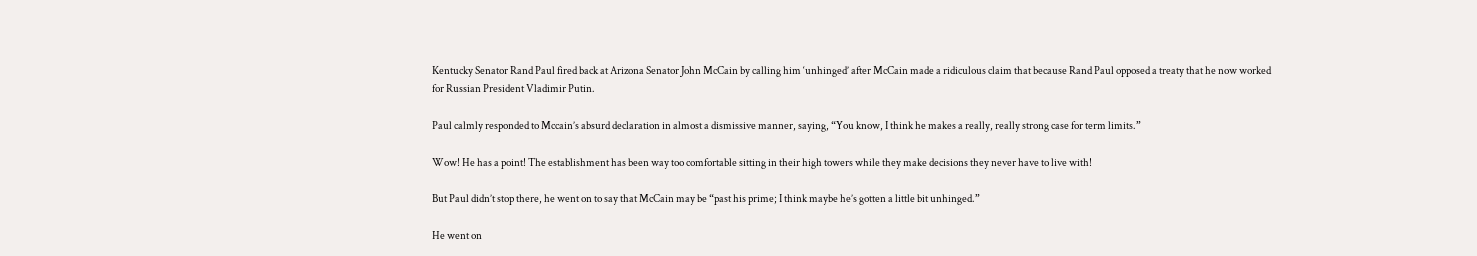Kentucky Senator Rand Paul fired back at Arizona Senator John McCain by calling him ‘unhinged’ after McCain made a ridiculous claim that because Rand Paul opposed a treaty that he now worked for Russian President Vladimir Putin.

Paul calmly responded to Mccain’s absurd declaration in almost a dismissive manner, saying, “You know, I think he makes a really, really strong case for term limits.”

Wow! He has a point! The establishment has been way too comfortable sitting in their high towers while they make decisions they never have to live with!

But Paul didn’t stop there, he went on to say that McCain may be “past his prime; I think maybe he’s gotten a little bit unhinged.”

He went on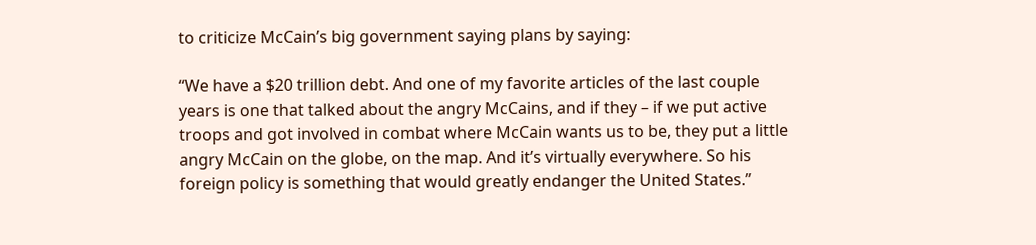to criticize McCain’s big government saying plans by saying:

“We have a $20 trillion debt. And one of my favorite articles of the last couple years is one that talked about the angry McCains, and if they – if we put active troops and got involved in combat where McCain wants us to be, they put a little angry McCain on the globe, on the map. And it’s virtually everywhere. So his foreign policy is something that would greatly endanger the United States.”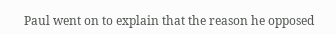Paul went on to explain that the reason he opposed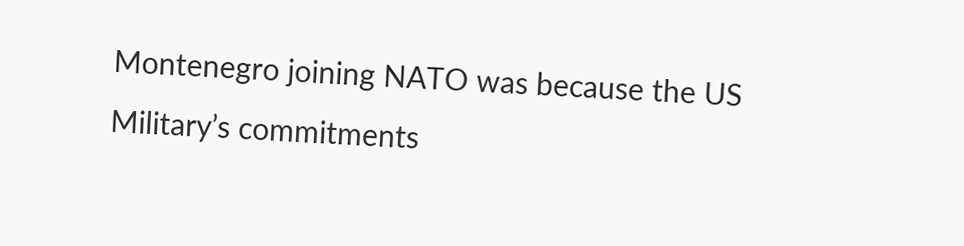Montenegro joining NATO was because the US Military’s commitments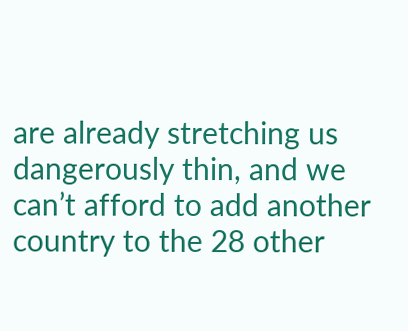are already stretching us dangerously thin, and we can’t afford to add another country to the 28 other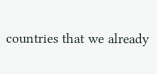countries that we already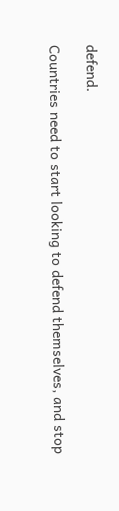defend.

Countries need to start looking to defend themselves, and stop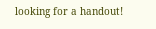looking for a handout!